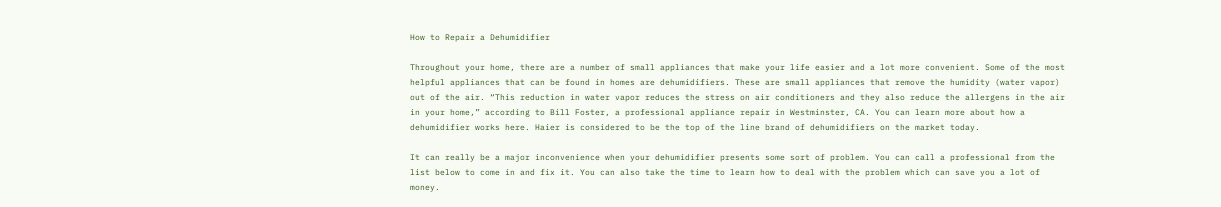How to Repair a Dehumidifier

Throughout your home, there are a number of small appliances that make your life easier and a lot more convenient. Some of the most helpful appliances that can be found in homes are dehumidifiers. These are small appliances that remove the humidity (water vapor) out of the air. “This reduction in water vapor reduces the stress on air conditioners and they also reduce the allergens in the air in your home,” according to Bill Foster, a professional appliance repair in Westminster, CA. You can learn more about how a dehumidifier works here. Haier is considered to be the top of the line brand of dehumidifiers on the market today.

It can really be a major inconvenience when your dehumidifier presents some sort of problem. You can call a professional from the list below to come in and fix it. You can also take the time to learn how to deal with the problem which can save you a lot of money.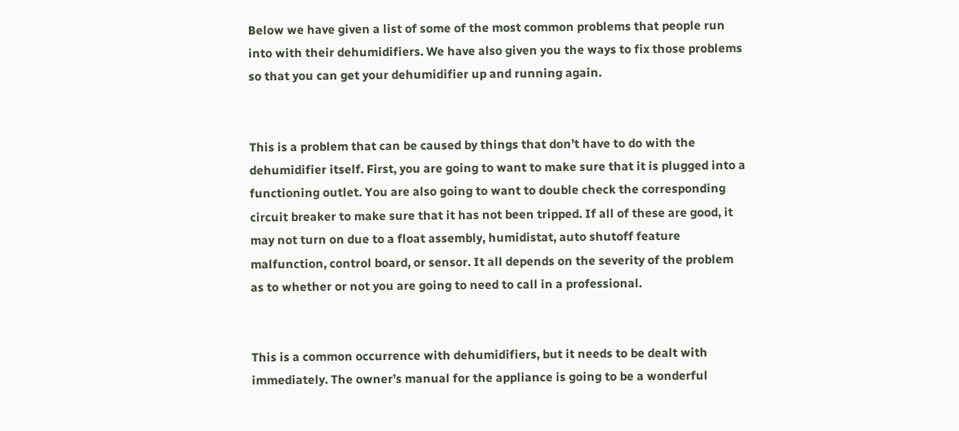Below we have given a list of some of the most common problems that people run into with their dehumidifiers. We have also given you the ways to fix those problems so that you can get your dehumidifier up and running again.


This is a problem that can be caused by things that don’t have to do with the dehumidifier itself. First, you are going to want to make sure that it is plugged into a functioning outlet. You are also going to want to double check the corresponding circuit breaker to make sure that it has not been tripped. If all of these are good, it may not turn on due to a float assembly, humidistat, auto shutoff feature malfunction, control board, or sensor. It all depends on the severity of the problem as to whether or not you are going to need to call in a professional.


This is a common occurrence with dehumidifiers, but it needs to be dealt with immediately. The owner’s manual for the appliance is going to be a wonderful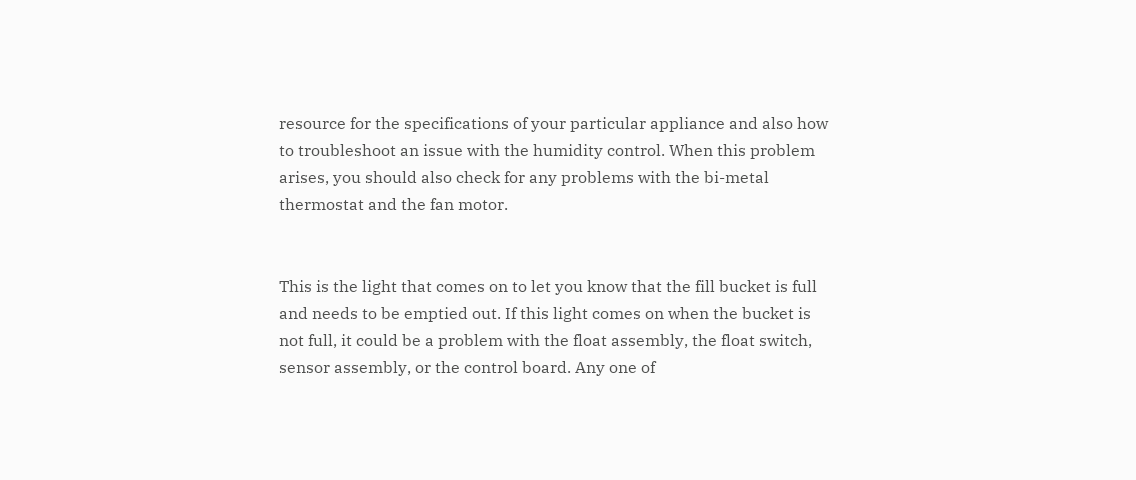resource for the specifications of your particular appliance and also how to troubleshoot an issue with the humidity control. When this problem arises, you should also check for any problems with the bi-metal thermostat and the fan motor.


This is the light that comes on to let you know that the fill bucket is full and needs to be emptied out. If this light comes on when the bucket is not full, it could be a problem with the float assembly, the float switch, sensor assembly, or the control board. Any one of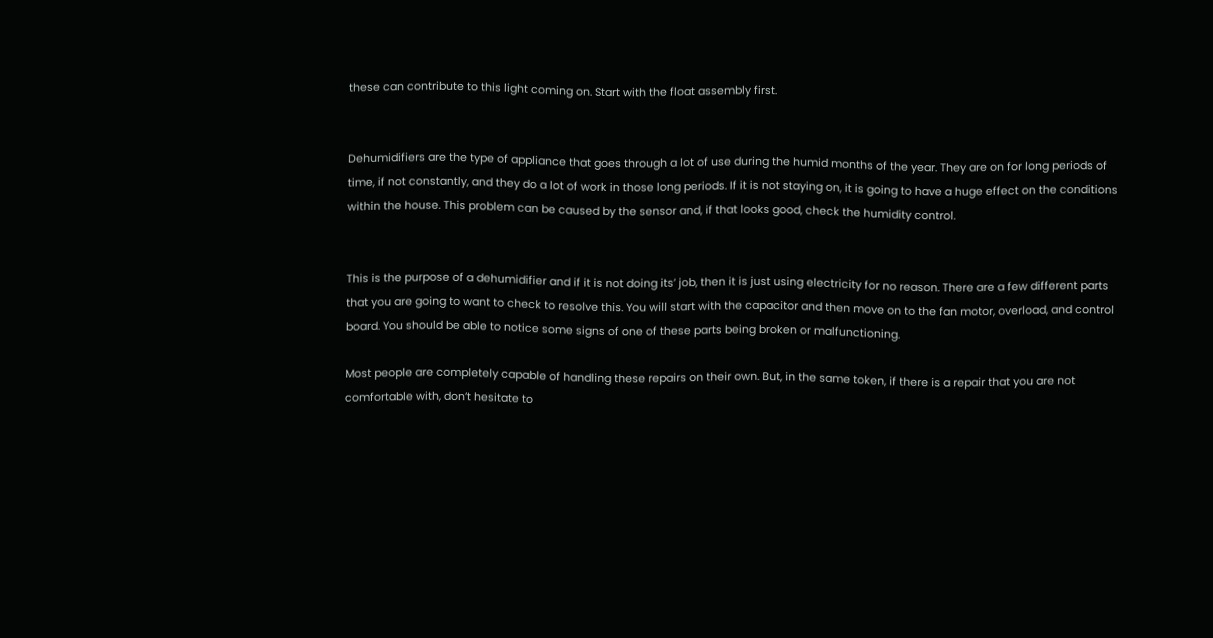these can contribute to this light coming on. Start with the float assembly first.


Dehumidifiers are the type of appliance that goes through a lot of use during the humid months of the year. They are on for long periods of time, if not constantly, and they do a lot of work in those long periods. If it is not staying on, it is going to have a huge effect on the conditions within the house. This problem can be caused by the sensor and, if that looks good, check the humidity control.


This is the purpose of a dehumidifier and if it is not doing its’ job, then it is just using electricity for no reason. There are a few different parts that you are going to want to check to resolve this. You will start with the capacitor and then move on to the fan motor, overload, and control board. You should be able to notice some signs of one of these parts being broken or malfunctioning.

Most people are completely capable of handling these repairs on their own. But, in the same token, if there is a repair that you are not comfortable with, don’t hesitate to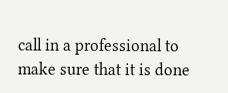call in a professional to make sure that it is done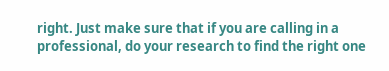right. Just make sure that if you are calling in a professional, do your research to find the right one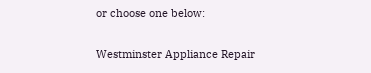or choose one below:

Westminster Appliance Repair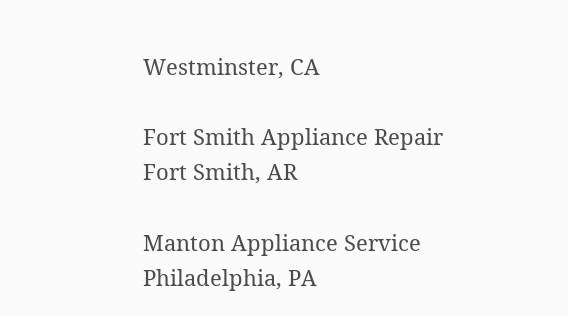Westminster, CA

Fort Smith Appliance Repair
Fort Smith, AR

Manton Appliance Service
Philadelphia, PA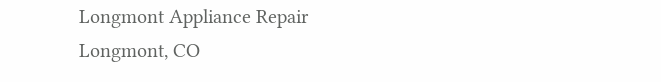Longmont Appliance Repair
Longmont, CO